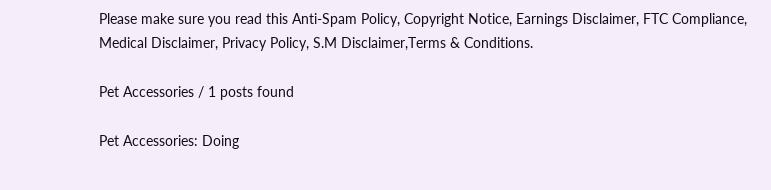Please make sure you read this Anti-Spam Policy, Copyright Notice, Earnings Disclaimer, FTC Compliance, Medical Disclaimer, Privacy Policy, S.M Disclaimer,Terms & Conditions.

Pet Accessories / 1 posts found

Pet Accessories: Doing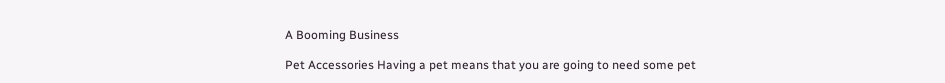A Booming Business

Pet Accessories Having a pet means that you are going to need some pet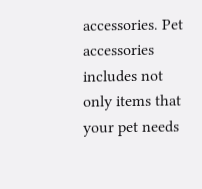accessories. Pet accessories includes not only items that your pet needs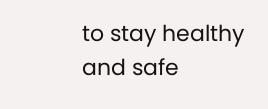to stay healthy and safe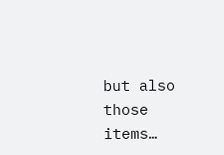but also those items…